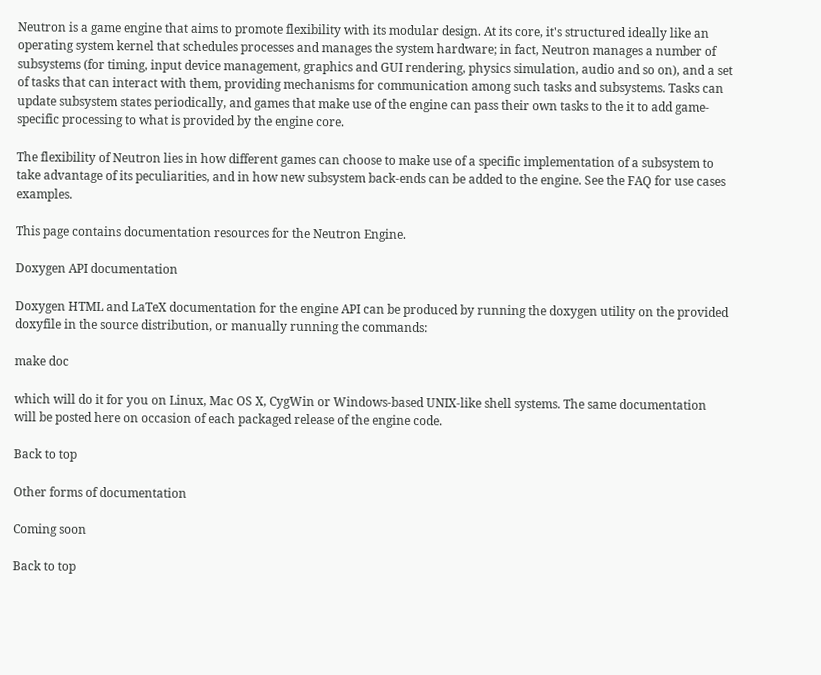Neutron is a game engine that aims to promote flexibility with its modular design. At its core, it's structured ideally like an operating system kernel that schedules processes and manages the system hardware; in fact, Neutron manages a number of subsystems (for timing, input device management, graphics and GUI rendering, physics simulation, audio and so on), and a set of tasks that can interact with them, providing mechanisms for communication among such tasks and subsystems. Tasks can update subsystem states periodically, and games that make use of the engine can pass their own tasks to the it to add game-specific processing to what is provided by the engine core.

The flexibility of Neutron lies in how different games can choose to make use of a specific implementation of a subsystem to take advantage of its peculiarities, and in how new subsystem back-ends can be added to the engine. See the FAQ for use cases examples.

This page contains documentation resources for the Neutron Engine.

Doxygen API documentation

Doxygen HTML and LaTeX documentation for the engine API can be produced by running the doxygen utility on the provided doxyfile in the source distribution, or manually running the commands:

make doc

which will do it for you on Linux, Mac OS X, CygWin or Windows-based UNIX-like shell systems. The same documentation will be posted here on occasion of each packaged release of the engine code.

Back to top

Other forms of documentation

Coming soon

Back to top